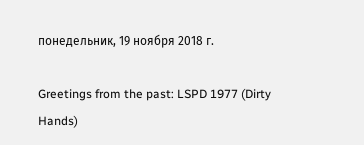понедельник, 19 ноября 2018 г.

Greetings from the past: LSPD 1977 (Dirty Hands)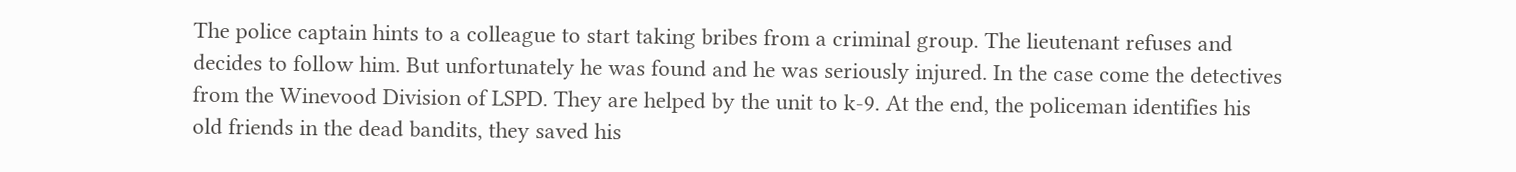The police captain hints to a colleague to start taking bribes from a criminal group. The lieutenant refuses and decides to follow him. But unfortunately he was found and he was seriously injured. In the case come the detectives from the Winevood Division of LSPD. They are helped by the unit to k-9. At the end, the policeman identifies his old friends in the dead bandits, they saved his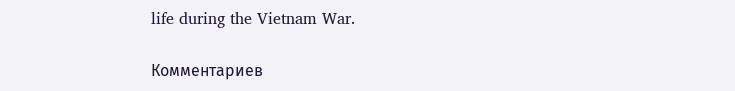life during the Vietnam War.

Комментариев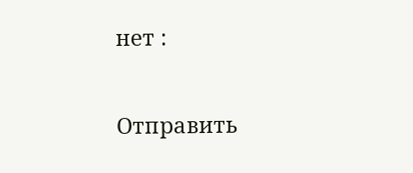нет :

Отправить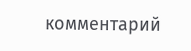комментарий